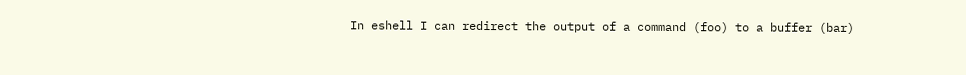In eshell I can redirect the output of a command (foo) to a buffer (bar)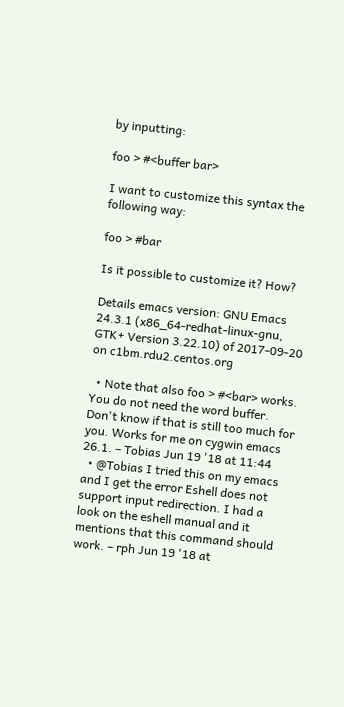by inputting:

foo > #<buffer bar>

I want to customize this syntax the following way:

foo > #bar

Is it possible to customize it? How?

Details emacs version: GNU Emacs 24.3.1 (x86_64-redhat-linux-gnu, GTK+ Version 3.22.10) of 2017-09-20 on c1bm.rdu2.centos.org

  • Note that also foo > #<bar> works. You do not need the word buffer. Don't know if that is still too much for you. Works for me on cygwin emacs 26.1. – Tobias Jun 19 '18 at 11:44
  • @Tobias I tried this on my emacs and I get the error Eshell does not support input redirection. I had a look on the eshell manual and it mentions that this command should work. – rph Jun 19 '18 at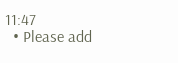11:47
  • Please add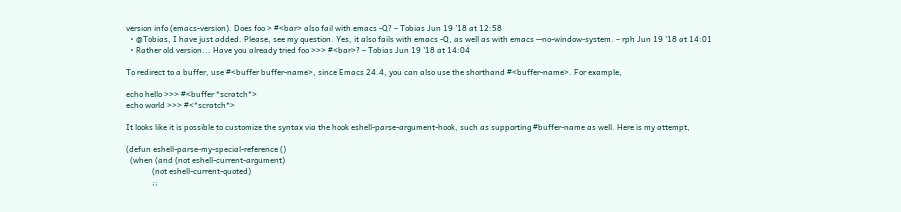version info (emacs-version). Does foo > #<bar> also fail with emacs -Q? – Tobias Jun 19 '18 at 12:58
  • @Tobias, I have just added. Please, see my question. Yes, it also fails with emacs -Q, as well as with emacs --no-window-system. – rph Jun 19 '18 at 14:01
  • Rather old version... Have you already tried foo >>> #<bar>? – Tobias Jun 19 '18 at 14:04

To redirect to a buffer, use #<buffer buffer-name>, since Emacs 24.4, you can also use the shorthand #<buffer-name>. For example,

echo hello >>> #<buffer *scratch*>
echo world >>> #<*scratch*>

It looks like it is possible to customize the syntax via the hook eshell-parse-argument-hook, such as supporting #buffer-name as well. Here is my attempt,

(defun eshell-parse-my-special-reference ()
  (when (and (not eshell-current-argument)
             (not eshell-current-quoted)
             ;;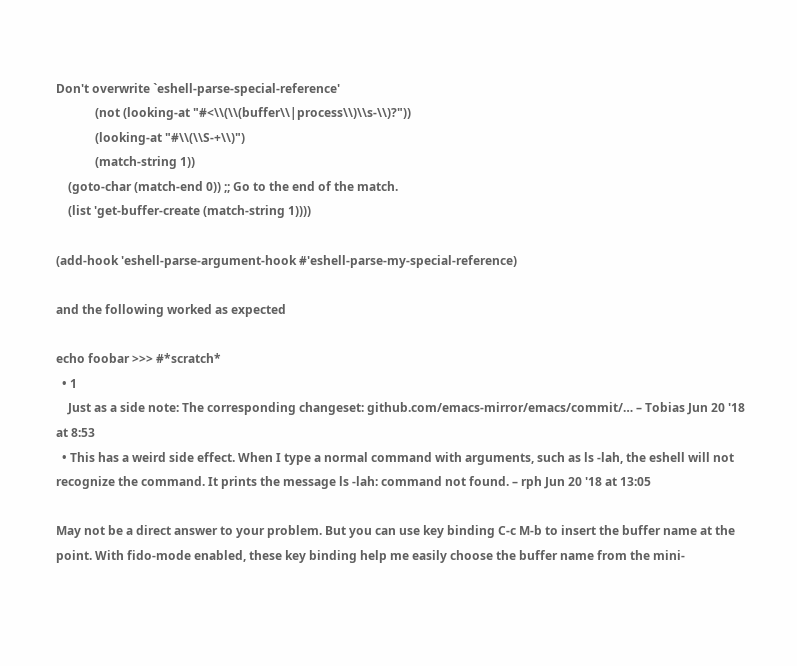Don't overwrite `eshell-parse-special-reference'
             (not (looking-at "#<\\(\\(buffer\\|process\\)\\s-\\)?"))
             (looking-at "#\\(\\S-+\\)")
             (match-string 1))
    (goto-char (match-end 0)) ;; Go to the end of the match.
    (list 'get-buffer-create (match-string 1))))

(add-hook 'eshell-parse-argument-hook #'eshell-parse-my-special-reference)

and the following worked as expected

echo foobar >>> #*scratch*
  • 1
    Just as a side note: The corresponding changeset: github.com/emacs-mirror/emacs/commit/… – Tobias Jun 20 '18 at 8:53
  • This has a weird side effect. When I type a normal command with arguments, such as ls -lah, the eshell will not recognize the command. It prints the message ls -lah: command not found. – rph Jun 20 '18 at 13:05

May not be a direct answer to your problem. But you can use key binding C-c M-b to insert the buffer name at the point. With fido-mode enabled, these key binding help me easily choose the buffer name from the mini-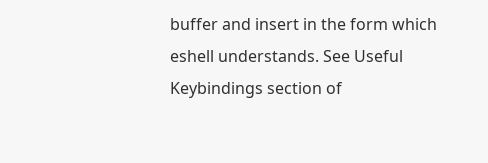buffer and insert in the form which eshell understands. See Useful Keybindings section of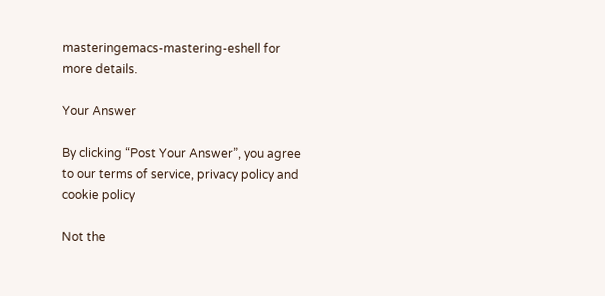masteringemacs-mastering-eshell for more details.

Your Answer

By clicking “Post Your Answer”, you agree to our terms of service, privacy policy and cookie policy

Not the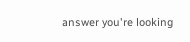answer you're looking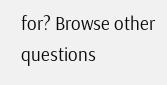for? Browse other questions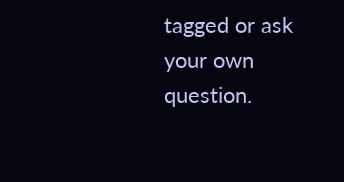tagged or ask your own question.